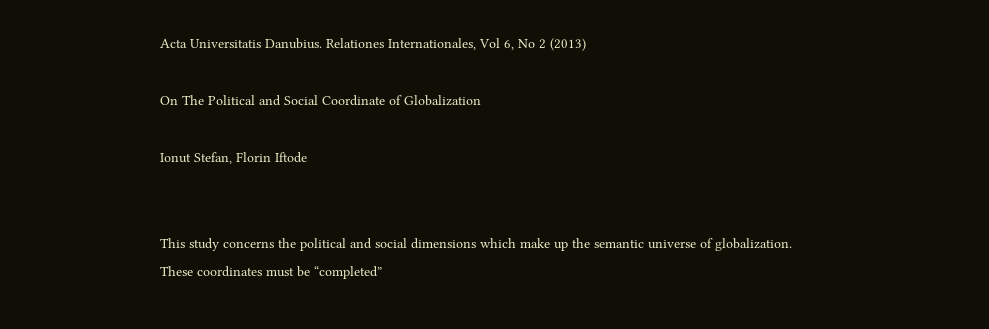Acta Universitatis Danubius. Relationes Internationales, Vol 6, No 2 (2013)

On The Political and Social Coordinate of Globalization

Ionut Stefan, Florin Iftode


This study concerns the political and social dimensions which make up the semantic universe of globalization. These coordinates must be “completed”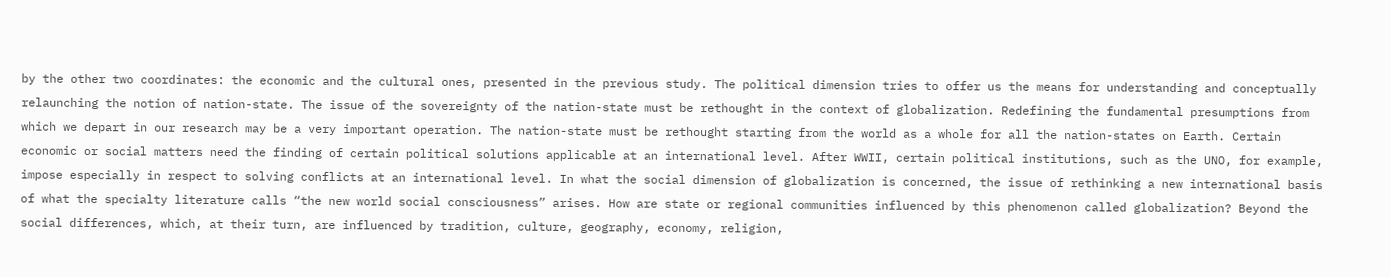by the other two coordinates: the economic and the cultural ones, presented in the previous study. The political dimension tries to offer us the means for understanding and conceptually relaunching the notion of nation-state. The issue of the sovereignty of the nation-state must be rethought in the context of globalization. Redefining the fundamental presumptions from which we depart in our research may be a very important operation. The nation-state must be rethought starting from the world as a whole for all the nation-states on Earth. Certain economic or social matters need the finding of certain political solutions applicable at an international level. After WWII, certain political institutions, such as the UNO, for example, impose especially in respect to solving conflicts at an international level. In what the social dimension of globalization is concerned, the issue of rethinking a new international basis of what the specialty literature calls “the new world social consciousness” arises. How are state or regional communities influenced by this phenomenon called globalization? Beyond the social differences, which, at their turn, are influenced by tradition, culture, geography, economy, religion,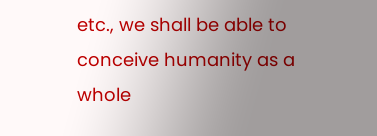etc., we shall be able to conceive humanity as a whole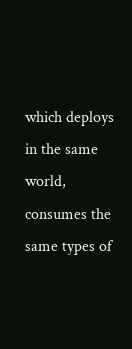which deploys in the same world, consumes the same types of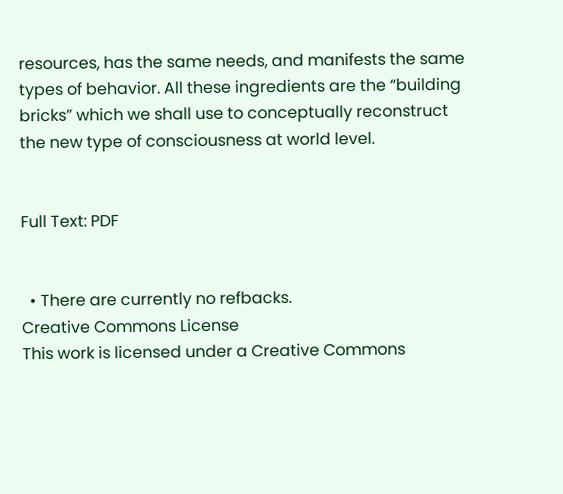resources, has the same needs, and manifests the same types of behavior. All these ingredients are the “building bricks” which we shall use to conceptually reconstruct the new type of consciousness at world level.


Full Text: PDF


  • There are currently no refbacks.
Creative Commons License
This work is licensed under a Creative Commons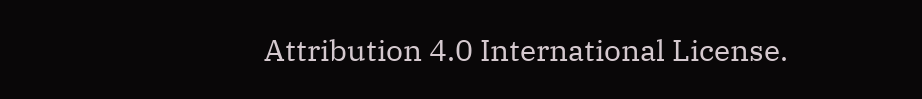Attribution 4.0 International License.